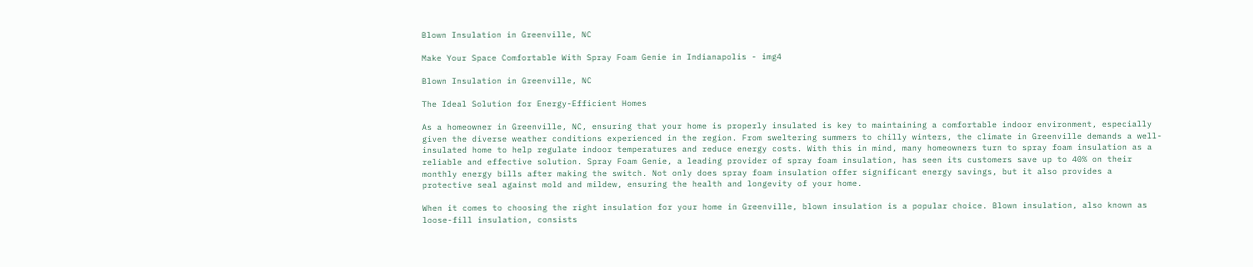Blown Insulation in Greenville, NC

Make Your Space Comfortable With Spray Foam Genie in Indianapolis - img4

Blown Insulation in Greenville, NC

The Ideal Solution for Energy-Efficient Homes

As a homeowner in Greenville, NC, ensuring that your home is properly insulated is key to maintaining a comfortable indoor environment, especially given the diverse weather conditions experienced in the region. From sweltering summers to chilly winters, the climate in Greenville demands a well-insulated home to help regulate indoor temperatures and reduce energy costs. With this in mind, many homeowners turn to spray foam insulation as a reliable and effective solution. Spray Foam Genie, a leading provider of spray foam insulation, has seen its customers save up to 40% on their monthly energy bills after making the switch. Not only does spray foam insulation offer significant energy savings, but it also provides a protective seal against mold and mildew, ensuring the health and longevity of your home.

When it comes to choosing the right insulation for your home in Greenville, blown insulation is a popular choice. Blown insulation, also known as loose-fill insulation, consists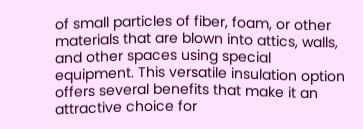of small particles of fiber, foam, or other materials that are blown into attics, walls, and other spaces using special equipment. This versatile insulation option offers several benefits that make it an attractive choice for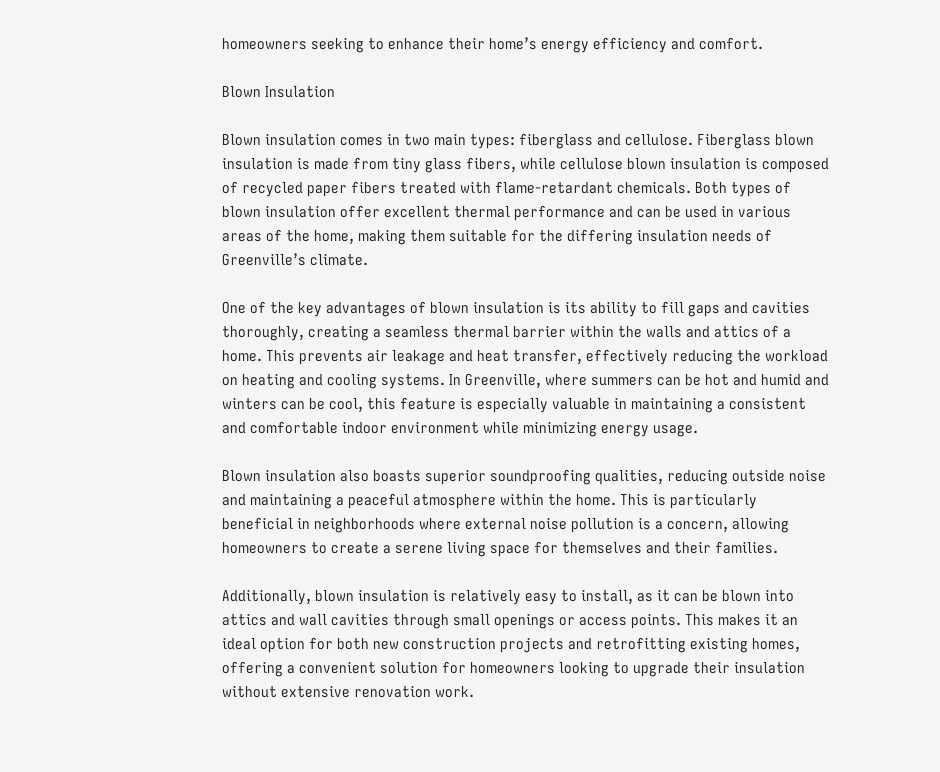homeowners seeking to enhance their home’s energy efficiency and comfort.

Blown Insulation

Blown insulation comes in two main types: fiberglass and cellulose. Fiberglass blown insulation is made from tiny glass fibers, while cellulose blown insulation is composed of recycled paper fibers treated with flame-retardant chemicals. Both types of blown insulation offer excellent thermal performance and can be used in various areas of the home, making them suitable for the differing insulation needs of Greenville’s climate.

One of the key advantages of blown insulation is its ability to fill gaps and cavities thoroughly, creating a seamless thermal barrier within the walls and attics of a home. This prevents air leakage and heat transfer, effectively reducing the workload on heating and cooling systems. In Greenville, where summers can be hot and humid and winters can be cool, this feature is especially valuable in maintaining a consistent and comfortable indoor environment while minimizing energy usage.

Blown insulation also boasts superior soundproofing qualities, reducing outside noise and maintaining a peaceful atmosphere within the home. This is particularly beneficial in neighborhoods where external noise pollution is a concern, allowing homeowners to create a serene living space for themselves and their families.

Additionally, blown insulation is relatively easy to install, as it can be blown into attics and wall cavities through small openings or access points. This makes it an ideal option for both new construction projects and retrofitting existing homes, offering a convenient solution for homeowners looking to upgrade their insulation without extensive renovation work.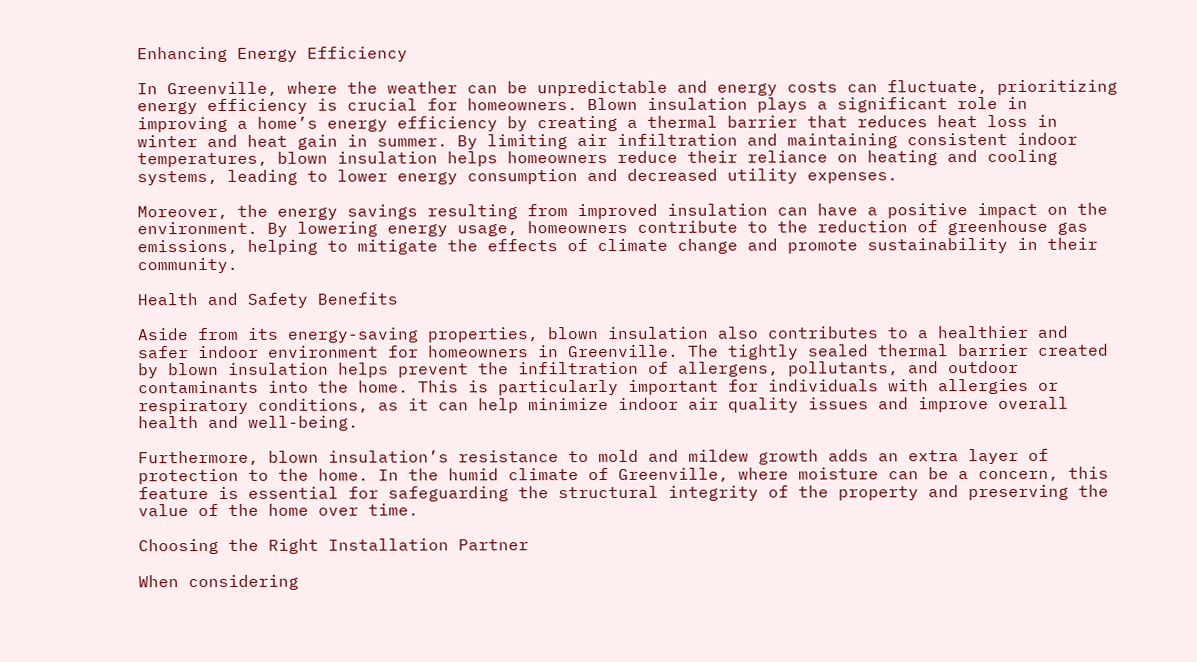Enhancing Energy Efficiency

In Greenville, where the weather can be unpredictable and energy costs can fluctuate, prioritizing energy efficiency is crucial for homeowners. Blown insulation plays a significant role in improving a home’s energy efficiency by creating a thermal barrier that reduces heat loss in winter and heat gain in summer. By limiting air infiltration and maintaining consistent indoor temperatures, blown insulation helps homeowners reduce their reliance on heating and cooling systems, leading to lower energy consumption and decreased utility expenses.

Moreover, the energy savings resulting from improved insulation can have a positive impact on the environment. By lowering energy usage, homeowners contribute to the reduction of greenhouse gas emissions, helping to mitigate the effects of climate change and promote sustainability in their community.

Health and Safety Benefits

Aside from its energy-saving properties, blown insulation also contributes to a healthier and safer indoor environment for homeowners in Greenville. The tightly sealed thermal barrier created by blown insulation helps prevent the infiltration of allergens, pollutants, and outdoor contaminants into the home. This is particularly important for individuals with allergies or respiratory conditions, as it can help minimize indoor air quality issues and improve overall health and well-being.

Furthermore, blown insulation’s resistance to mold and mildew growth adds an extra layer of protection to the home. In the humid climate of Greenville, where moisture can be a concern, this feature is essential for safeguarding the structural integrity of the property and preserving the value of the home over time.

Choosing the Right Installation Partner

When considering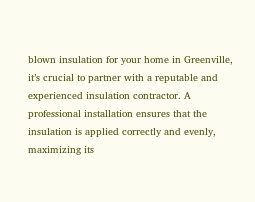blown insulation for your home in Greenville, it’s crucial to partner with a reputable and experienced insulation contractor. A professional installation ensures that the insulation is applied correctly and evenly, maximizing its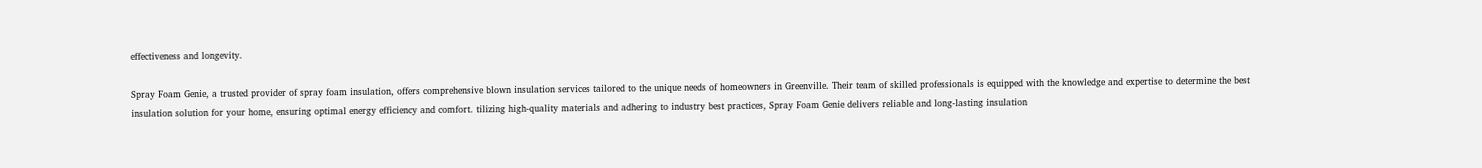effectiveness and longevity.

Spray Foam Genie, a trusted provider of spray foam insulation, offers comprehensive blown insulation services tailored to the unique needs of homeowners in Greenville. Their team of skilled professionals is equipped with the knowledge and expertise to determine the best insulation solution for your home, ensuring optimal energy efficiency and comfort. tilizing high-quality materials and adhering to industry best practices, Spray Foam Genie delivers reliable and long-lasting insulation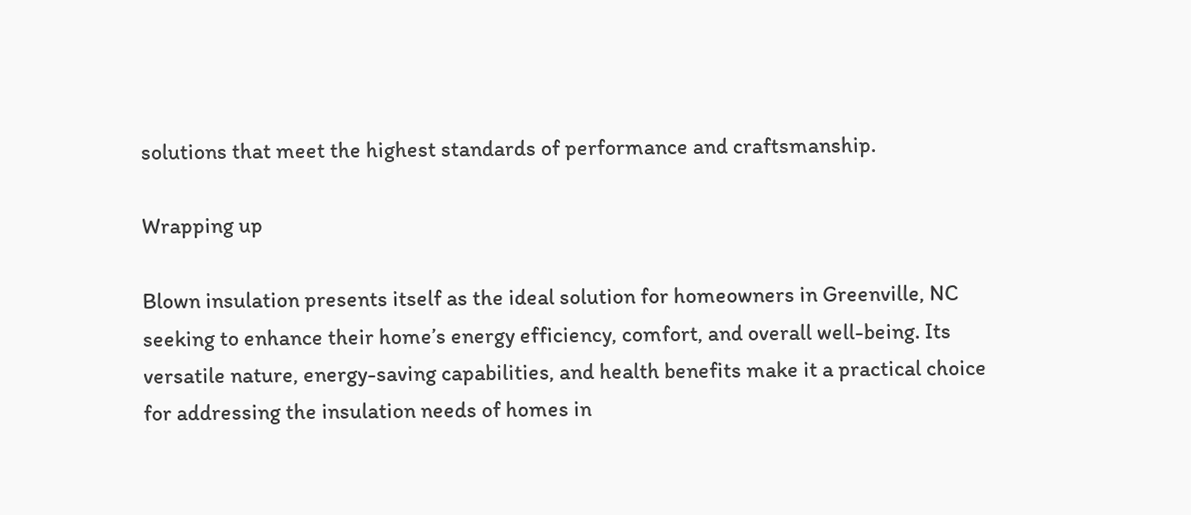solutions that meet the highest standards of performance and craftsmanship.

Wrapping up

Blown insulation presents itself as the ideal solution for homeowners in Greenville, NC seeking to enhance their home’s energy efficiency, comfort, and overall well-being. Its versatile nature, energy-saving capabilities, and health benefits make it a practical choice for addressing the insulation needs of homes in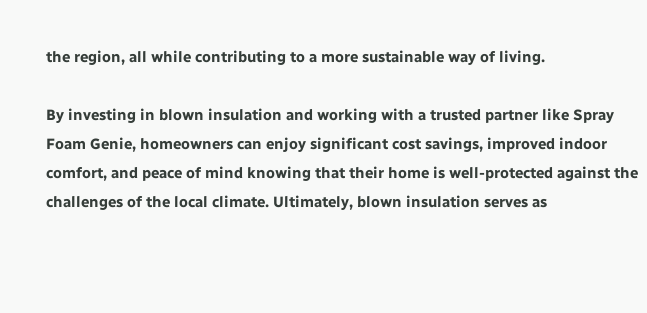the region, all while contributing to a more sustainable way of living.

By investing in blown insulation and working with a trusted partner like Spray Foam Genie, homeowners can enjoy significant cost savings, improved indoor comfort, and peace of mind knowing that their home is well-protected against the challenges of the local climate. Ultimately, blown insulation serves as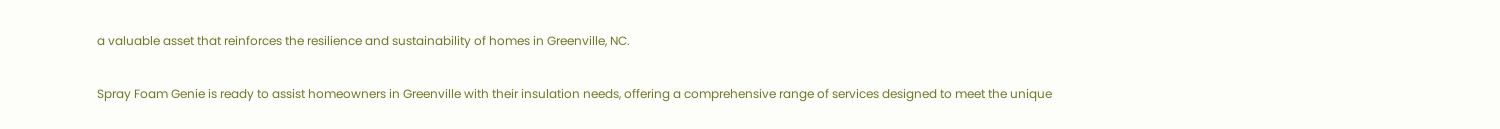a valuable asset that reinforces the resilience and sustainability of homes in Greenville, NC.

Spray Foam Genie is ready to assist homeowners in Greenville with their insulation needs, offering a comprehensive range of services designed to meet the unique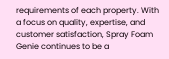requirements of each property. With a focus on quality, expertise, and customer satisfaction, Spray Foam Genie continues to be a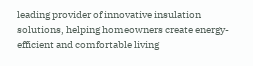leading provider of innovative insulation solutions, helping homeowners create energy-efficient and comfortable living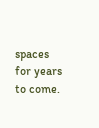spaces for years to come.